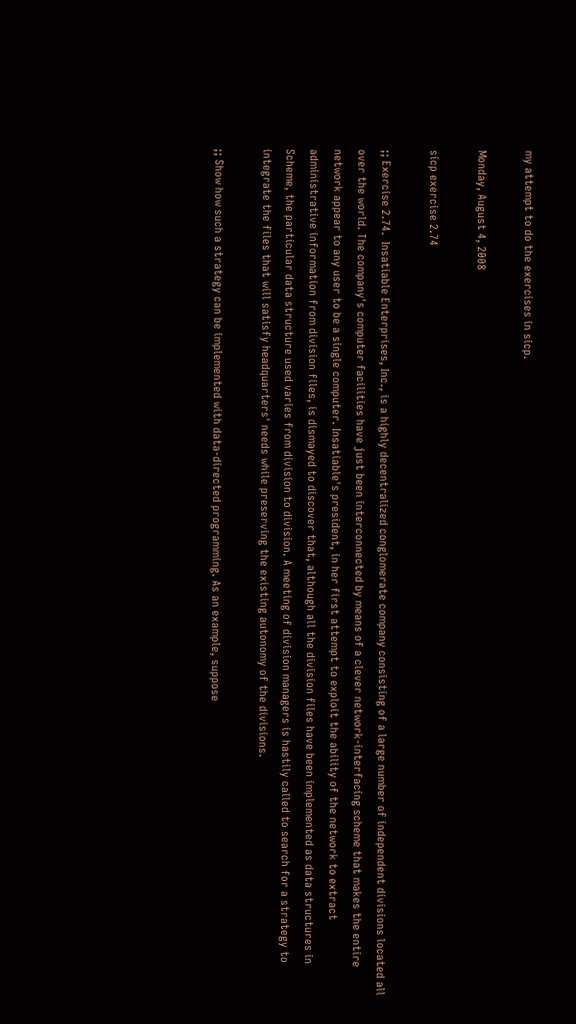my attempt to do the exercises in sicp.

Monday, August 4, 2008

sicp exercise 2.74

;; Exercise 2.74.  Insatiable Enterprises, Inc., is a highly decentralized conglomerate company consisting of a large number of independent divisions located all over the world. The company's computer facilities have just been interconnected by means of a clever network-interfacing scheme that makes the entire network appear to any user to be a single computer. Insatiable's president, in her first attempt to exploit the ability of the network to extract administrative information from division files, is dismayed to discover that, although all the division files have been implemented as data structures in Scheme, the particular data structure used varies from division to division. A meeting of division managers is hastily called to search for a strategy to integrate the files that will satisfy headquarters' needs while preserving the existing autonomy of the divisions.

;; Show how such a strategy can be implemented with data-directed programming. As an example, suppose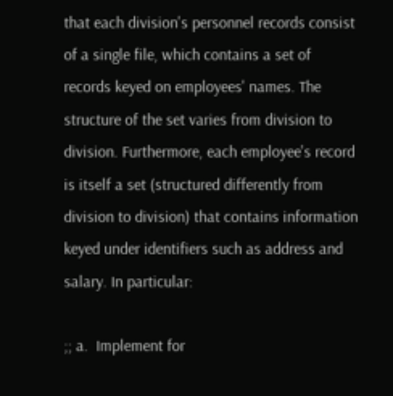that each division's personnel records consist of a single file, which contains a set of records keyed on employees' names. The structure of the set varies from division to division. Furthermore, each employee's record is itself a set (structured differently from division to division) that contains information keyed under identifiers such as address and salary. In particular:

;; a.  Implement for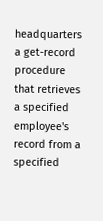headquarters a get-record procedure that retrieves a specified employee's record from a specified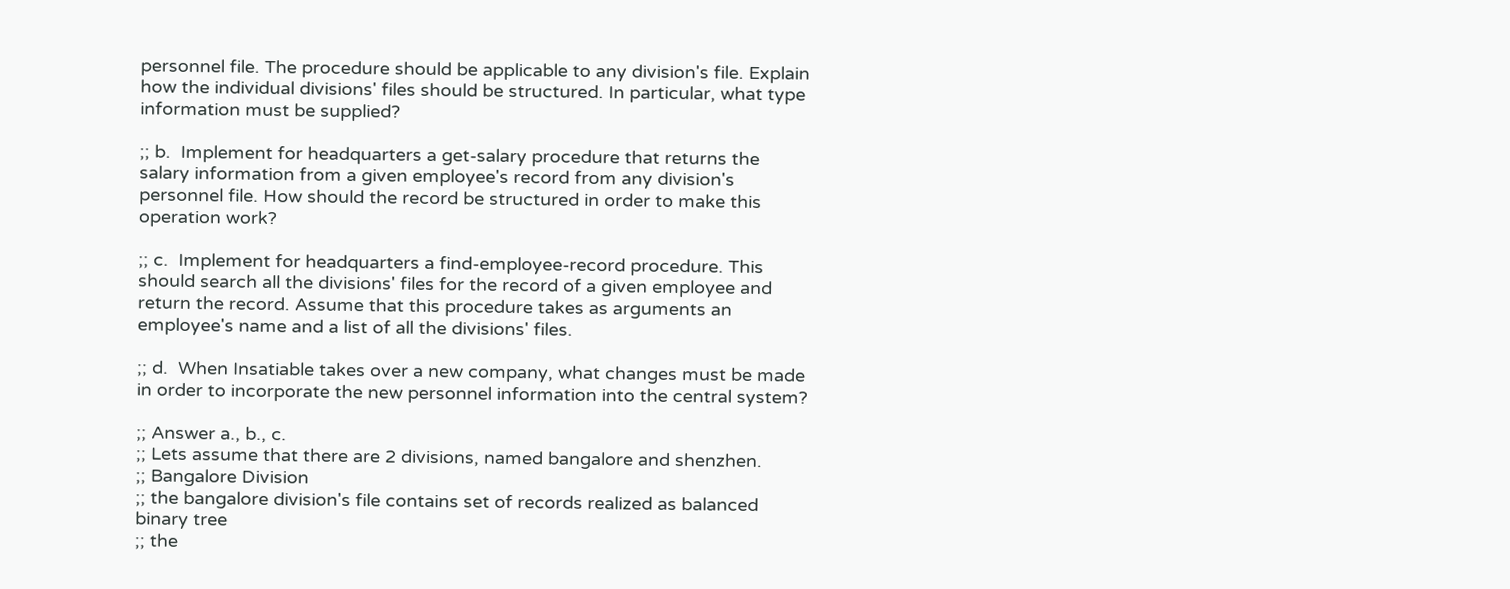personnel file. The procedure should be applicable to any division's file. Explain how the individual divisions' files should be structured. In particular, what type information must be supplied?

;; b.  Implement for headquarters a get-salary procedure that returns the salary information from a given employee's record from any division's personnel file. How should the record be structured in order to make this operation work?

;; c.  Implement for headquarters a find-employee-record procedure. This should search all the divisions' files for the record of a given employee and return the record. Assume that this procedure takes as arguments an employee's name and a list of all the divisions' files.

;; d.  When Insatiable takes over a new company, what changes must be made in order to incorporate the new personnel information into the central system?

;; Answer a., b., c.
;; Lets assume that there are 2 divisions, named bangalore and shenzhen.
;; Bangalore Division
;; the bangalore division's file contains set of records realized as balanced binary tree
;; the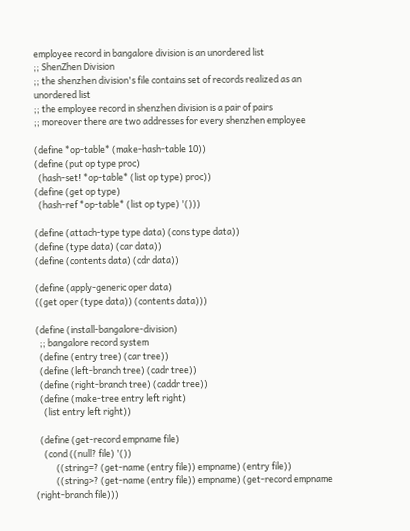employee record in bangalore division is an unordered list
;; ShenZhen Division
;; the shenzhen division's file contains set of records realized as an unordered list
;; the employee record in shenzhen division is a pair of pairs
;; moreover there are two addresses for every shenzhen employee

(define *op-table* (make-hash-table 10))
(define (put op type proc)
  (hash-set! *op-table* (list op type) proc))
(define (get op type)
  (hash-ref *op-table* (list op type) '()))

(define (attach-type type data) (cons type data))
(define (type data) (car data))
(define (contents data) (cdr data))

(define (apply-generic oper data)
((get oper (type data)) (contents data)))

(define (install-bangalore-division)
  ;; bangalore record system
  (define (entry tree) (car tree))
  (define (left-branch tree) (cadr tree))
  (define (right-branch tree) (caddr tree))
  (define (make-tree entry left right)
    (list entry left right))

  (define (get-record empname file)
    (cond ((null? file) '())
          ((string=? (get-name (entry file)) empname) (entry file))
          ((string>? (get-name (entry file)) empname) (get-record empname (right-branch file)))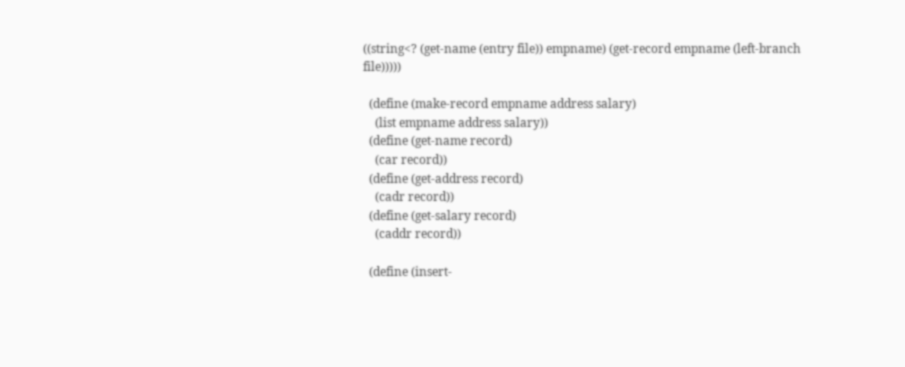((string<? (get-name (entry file)) empname) (get-record empname (left-branch file)))))

  (define (make-record empname address salary)
    (list empname address salary))
  (define (get-name record)
    (car record))
  (define (get-address record)
    (cadr record))
  (define (get-salary record)
    (caddr record))

  (define (insert-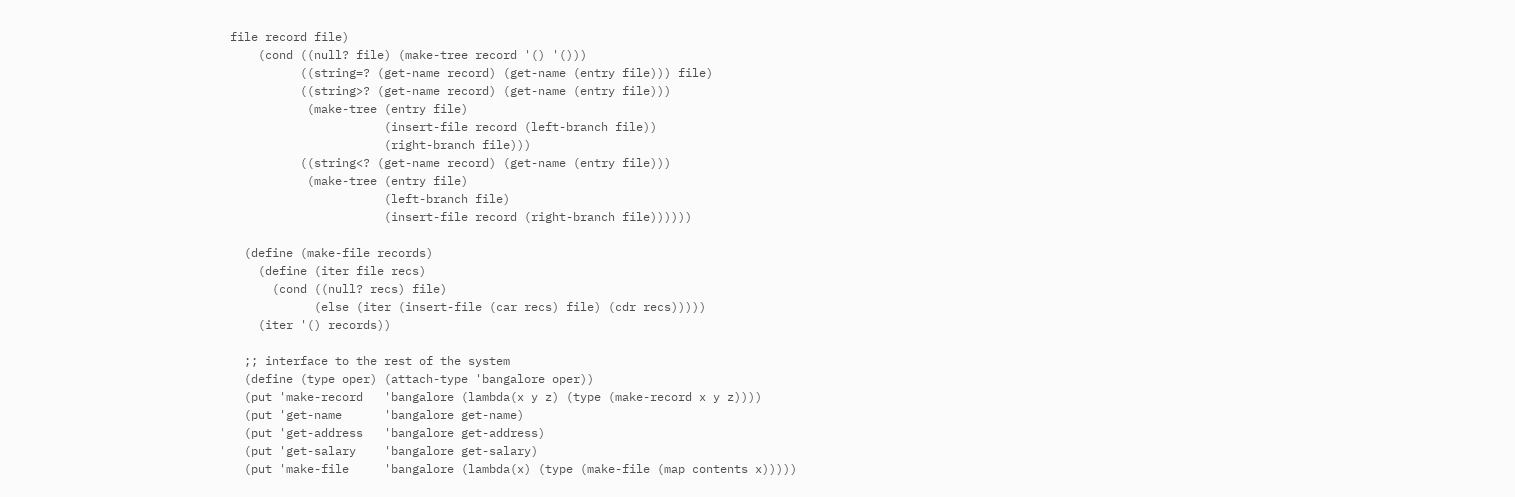file record file)
    (cond ((null? file) (make-tree record '() '()))
          ((string=? (get-name record) (get-name (entry file))) file)
          ((string>? (get-name record) (get-name (entry file)))
           (make-tree (entry file)
                      (insert-file record (left-branch file))
                      (right-branch file)))
          ((string<? (get-name record) (get-name (entry file)))
           (make-tree (entry file)
                      (left-branch file)
                      (insert-file record (right-branch file))))))

  (define (make-file records)
    (define (iter file recs)
      (cond ((null? recs) file)
            (else (iter (insert-file (car recs) file) (cdr recs)))))
    (iter '() records))

  ;; interface to the rest of the system
  (define (type oper) (attach-type 'bangalore oper))
  (put 'make-record   'bangalore (lambda(x y z) (type (make-record x y z))))
  (put 'get-name      'bangalore get-name)
  (put 'get-address   'bangalore get-address)
  (put 'get-salary    'bangalore get-salary)
  (put 'make-file     'bangalore (lambda(x) (type (make-file (map contents x)))))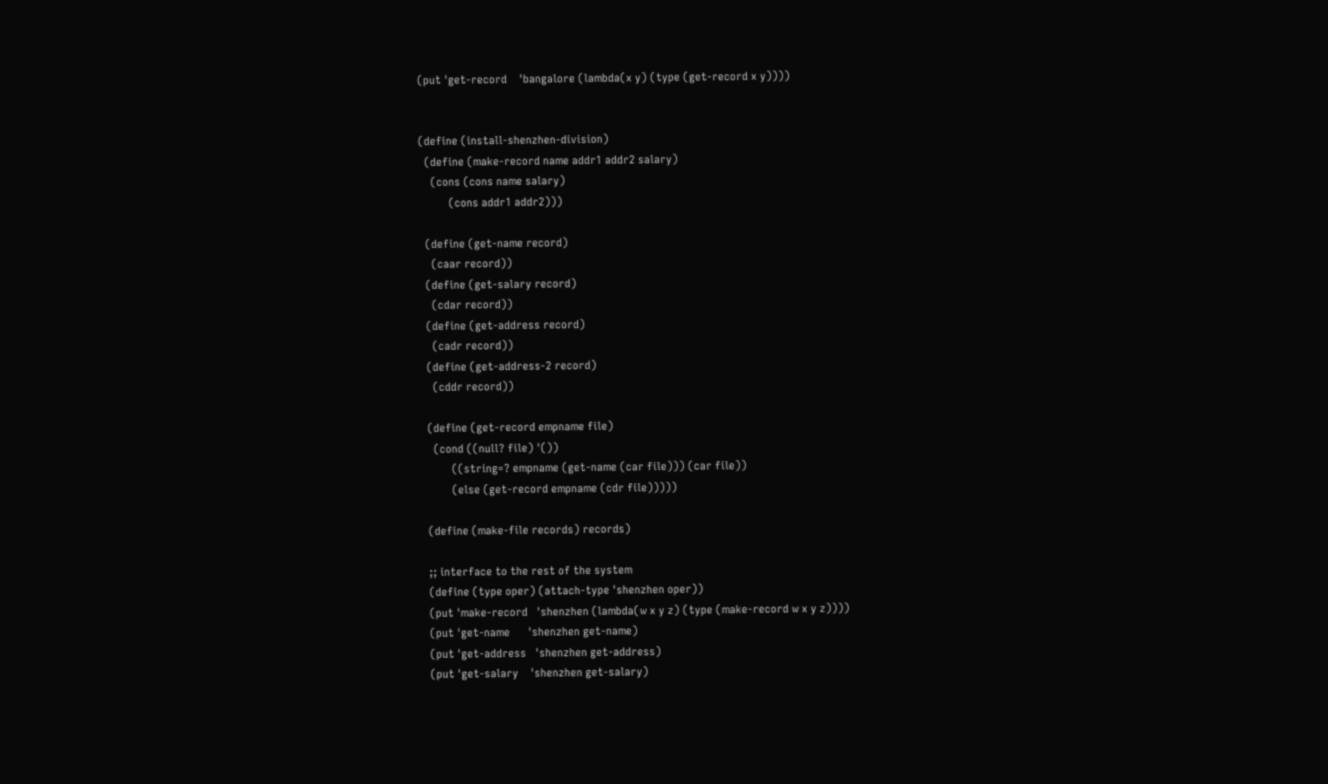(put 'get-record    'bangalore (lambda(x y) (type (get-record x y))))


(define (install-shenzhen-division)
  (define (make-record name addr1 addr2 salary)
    (cons (cons name salary)
          (cons addr1 addr2)))

  (define (get-name record)
    (caar record))
  (define (get-salary record)
    (cdar record))
  (define (get-address record)
    (cadr record))
  (define (get-address-2 record)
    (cddr record))

  (define (get-record empname file)
    (cond ((null? file) '())
          ((string=? empname (get-name (car file))) (car file))
          (else (get-record empname (cdr file)))))

  (define (make-file records) records)

  ;; interface to the rest of the system
  (define (type oper) (attach-type 'shenzhen oper))
  (put 'make-record   'shenzhen (lambda(w x y z) (type (make-record w x y z))))
  (put 'get-name      'shenzhen get-name)
  (put 'get-address   'shenzhen get-address)
  (put 'get-salary    'shenzhen get-salary)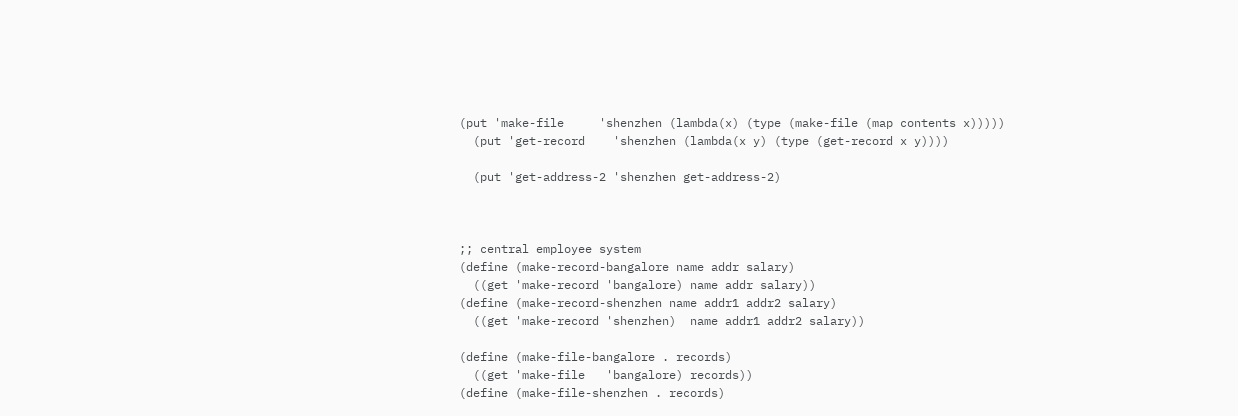(put 'make-file     'shenzhen (lambda(x) (type (make-file (map contents x)))))
  (put 'get-record    'shenzhen (lambda(x y) (type (get-record x y))))

  (put 'get-address-2 'shenzhen get-address-2)



;; central employee system
(define (make-record-bangalore name addr salary)
  ((get 'make-record 'bangalore) name addr salary))
(define (make-record-shenzhen name addr1 addr2 salary)
  ((get 'make-record 'shenzhen)  name addr1 addr2 salary))

(define (make-file-bangalore . records)
  ((get 'make-file   'bangalore) records))
(define (make-file-shenzhen . records)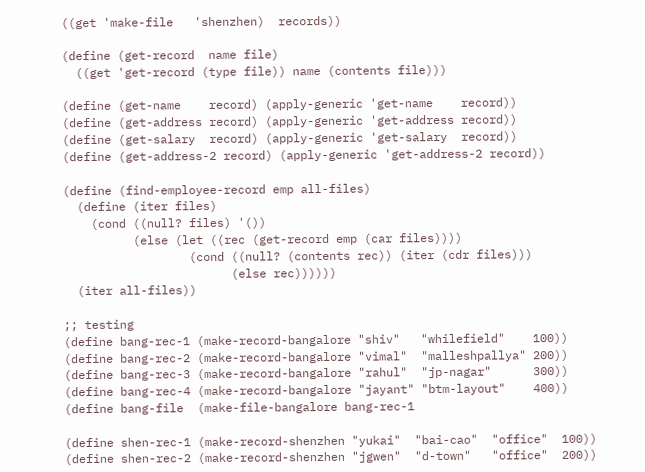((get 'make-file   'shenzhen)  records))

(define (get-record  name file)
  ((get 'get-record (type file)) name (contents file)))

(define (get-name    record) (apply-generic 'get-name    record))
(define (get-address record) (apply-generic 'get-address record))
(define (get-salary  record) (apply-generic 'get-salary  record))
(define (get-address-2 record) (apply-generic 'get-address-2 record))

(define (find-employee-record emp all-files)
  (define (iter files)
    (cond ((null? files) '())
          (else (let ((rec (get-record emp (car files))))
                  (cond ((null? (contents rec)) (iter (cdr files)))
                        (else rec))))))
  (iter all-files))

;; testing
(define bang-rec-1 (make-record-bangalore "shiv"   "whilefield"    100))
(define bang-rec-2 (make-record-bangalore "vimal"  "malleshpallya" 200))
(define bang-rec-3 (make-record-bangalore "rahul"  "jp-nagar"      300))
(define bang-rec-4 (make-record-bangalore "jayant" "btm-layout"    400))
(define bang-file  (make-file-bangalore bang-rec-1

(define shen-rec-1 (make-record-shenzhen "yukai"  "bai-cao"  "office"  100))
(define shen-rec-2 (make-record-shenzhen "jgwen"  "d-town"   "office"  200))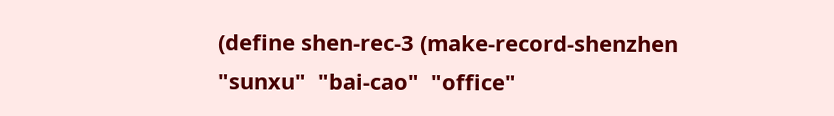(define shen-rec-3 (make-record-shenzhen "sunxu"  "bai-cao"  "office"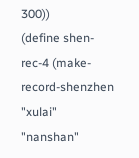300))
(define shen-rec-4 (make-record-shenzhen "xulai"  "nanshan"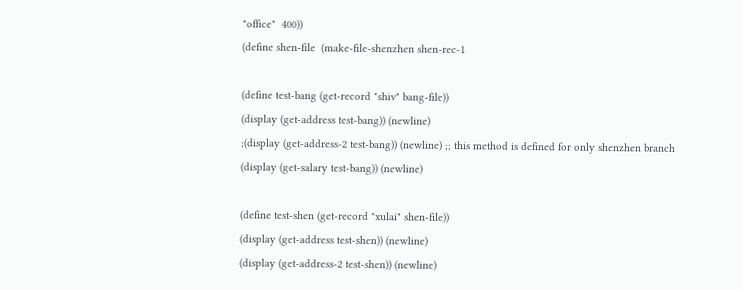"office"  400))
(define shen-file  (make-file-shenzhen shen-rec-1

(define test-bang (get-record "shiv" bang-file))
(display (get-address test-bang)) (newline)
;(display (get-address-2 test-bang)) (newline) ;; this method is defined for only shenzhen branch
(display (get-salary test-bang)) (newline)

(define test-shen (get-record "xulai" shen-file))
(display (get-address test-shen)) (newline)
(display (get-address-2 test-shen)) (newline)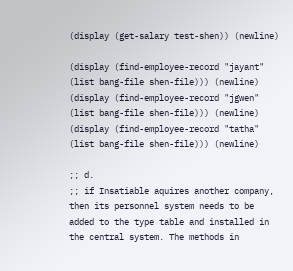(display (get-salary test-shen)) (newline)

(display (find-employee-record "jayant" (list bang-file shen-file))) (newline)
(display (find-employee-record "jgwen"  (list bang-file shen-file))) (newline)
(display (find-employee-record "tatha"  (list bang-file shen-file))) (newline)

;; d.
;; if Insatiable aquires another company, then its personnel system needs to be added to the type table and installed in the central system. The methods in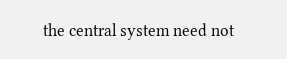the central system need not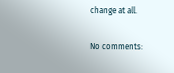change at all.

No comments: